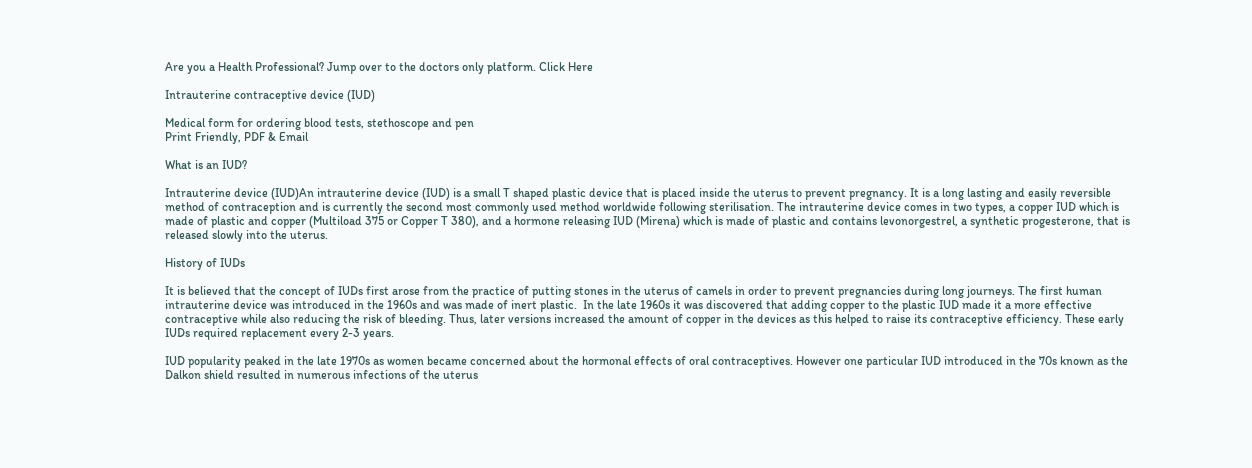Are you a Health Professional? Jump over to the doctors only platform. Click Here

Intrauterine contraceptive device (IUD)

Medical form for ordering blood tests, stethoscope and pen
Print Friendly, PDF & Email

What is an IUD?

Intrauterine device (IUD)An intrauterine device (IUD) is a small T shaped plastic device that is placed inside the uterus to prevent pregnancy. It is a long lasting and easily reversible method of contraception and is currently the second most commonly used method worldwide following sterilisation. The intrauterine device comes in two types, a copper IUD which is made of plastic and copper (Multiload 375 or Copper T 380), and a hormone releasing IUD (Mirena) which is made of plastic and contains levonorgestrel, a synthetic progesterone, that is released slowly into the uterus.

History of IUDs

It is believed that the concept of IUDs first arose from the practice of putting stones in the uterus of camels in order to prevent pregnancies during long journeys. The first human intrauterine device was introduced in the 1960s and was made of inert plastic.  In the late 1960s it was discovered that adding copper to the plastic IUD made it a more effective contraceptive while also reducing the risk of bleeding. Thus, later versions increased the amount of copper in the devices as this helped to raise its contraceptive efficiency. These early IUDs required replacement every 2-3 years.

IUD popularity peaked in the late 1970s as women became concerned about the hormonal effects of oral contraceptives. However one particular IUD introduced in the 70s known as the Dalkon shield resulted in numerous infections of the uterus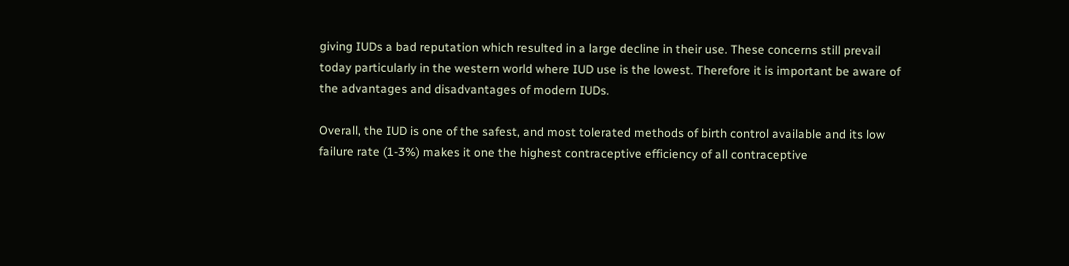giving IUDs a bad reputation which resulted in a large decline in their use. These concerns still prevail today particularly in the western world where IUD use is the lowest. Therefore it is important be aware of the advantages and disadvantages of modern IUDs.

Overall, the IUD is one of the safest, and most tolerated methods of birth control available and its low failure rate (1-3%) makes it one the highest contraceptive efficiency of all contraceptive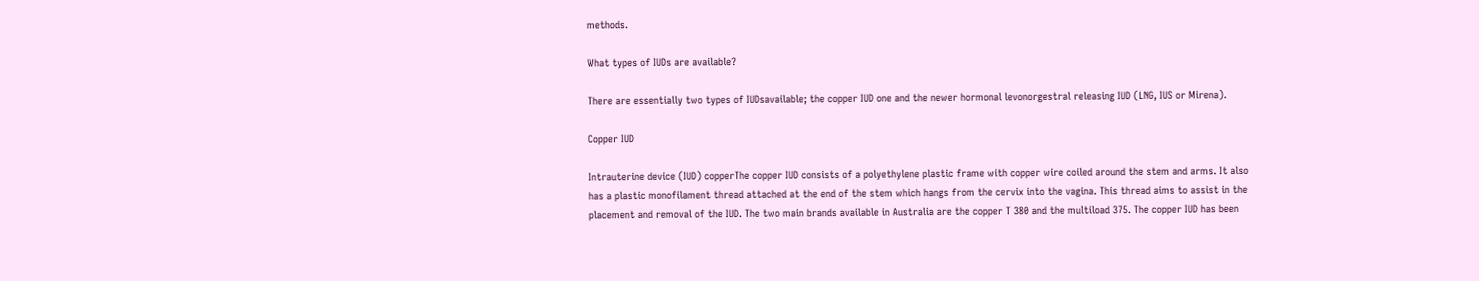methods.

What types of IUDs are available?

There are essentially two types of IUDsavailable; the copper IUD one and the newer hormonal levonorgestral releasing IUD (LNG, IUS or Mirena).

Copper IUD

Intrauterine device (IUD) copperThe copper IUD consists of a polyethylene plastic frame with copper wire coiled around the stem and arms. It also has a plastic monofilament thread attached at the end of the stem which hangs from the cervix into the vagina. This thread aims to assist in the placement and removal of the IUD. The two main brands available in Australia are the copper T 380 and the multiload 375. The copper IUD has been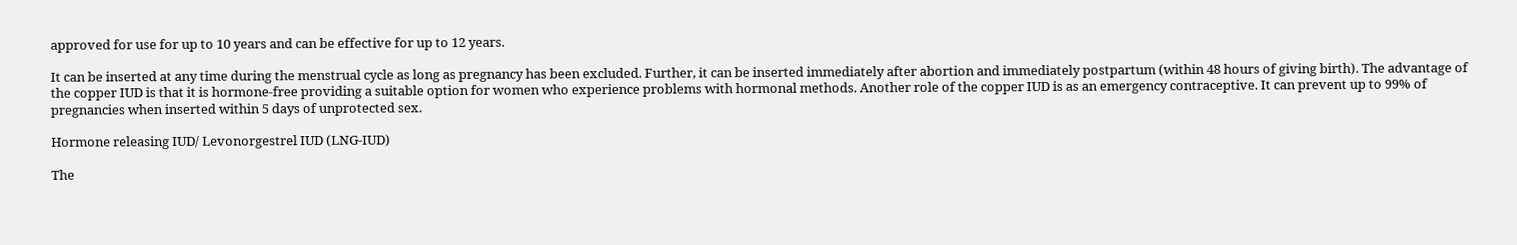approved for use for up to 10 years and can be effective for up to 12 years.

It can be inserted at any time during the menstrual cycle as long as pregnancy has been excluded. Further, it can be inserted immediately after abortion and immediately postpartum (within 48 hours of giving birth). The advantage of the copper IUD is that it is hormone-free providing a suitable option for women who experience problems with hormonal methods. Another role of the copper IUD is as an emergency contraceptive. It can prevent up to 99% of pregnancies when inserted within 5 days of unprotected sex.

Hormone releasing IUD/ Levonorgestrel IUD (LNG-IUD)

The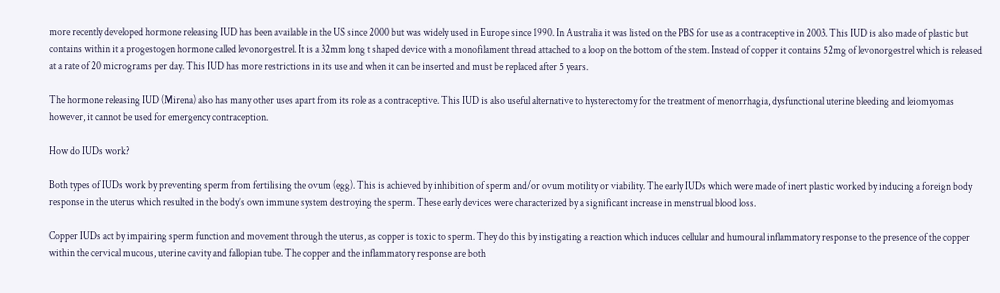more recently developed hormone releasing IUD has been available in the US since 2000 but was widely used in Europe since 1990. In Australia it was listed on the PBS for use as a contraceptive in 2003. This IUD is also made of plastic but contains within it a progestogen hormone called levonorgestrel. It is a 32mm long t shaped device with a monofilament thread attached to a loop on the bottom of the stem. Instead of copper it contains 52mg of levonorgestrel which is released at a rate of 20 micrograms per day. This IUD has more restrictions in its use and when it can be inserted and must be replaced after 5 years.

The hormone releasing IUD (Mirena) also has many other uses apart from its role as a contraceptive. This IUD is also useful alternative to hysterectomy for the treatment of menorrhagia, dysfunctional uterine bleeding and leiomyomas however, it cannot be used for emergency contraception.

How do IUDs work?

Both types of IUDs work by preventing sperm from fertilising the ovum (egg). This is achieved by inhibition of sperm and/or ovum motility or viability. The early IUDs which were made of inert plastic worked by inducing a foreign body response in the uterus which resulted in the body’s own immune system destroying the sperm. These early devices were characterized by a significant increase in menstrual blood loss.

Copper IUDs act by impairing sperm function and movement through the uterus, as copper is toxic to sperm. They do this by instigating a reaction which induces cellular and humoural inflammatory response to the presence of the copper within the cervical mucous, uterine cavity and fallopian tube. The copper and the inflammatory response are both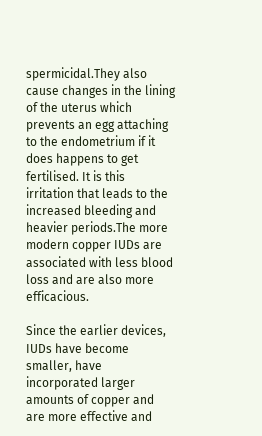spermicidal.They also cause changes in the lining of the uterus which prevents an egg attaching to the endometrium if it does happens to get fertilised. It is this irritation that leads to the increased bleeding and heavier periods.The more modern copper IUDs are associated with less blood loss and are also more efficacious.

Since the earlier devices, IUDs have become smaller, have incorporated larger amounts of copper and are more effective and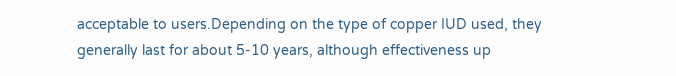acceptable to users.Depending on the type of copper IUD used, they generally last for about 5-10 years, although effectiveness up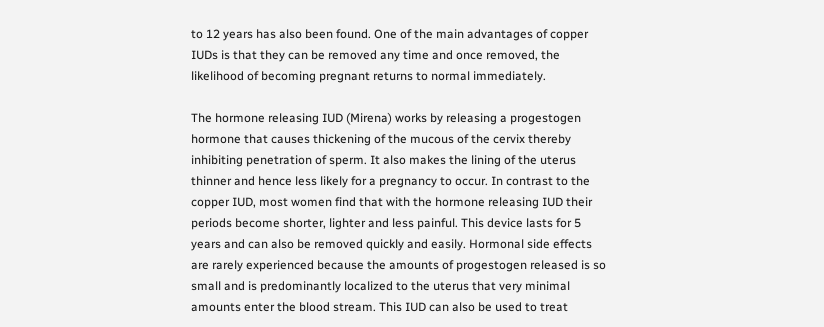to 12 years has also been found. One of the main advantages of copper IUDs is that they can be removed any time and once removed, the likelihood of becoming pregnant returns to normal immediately.

The hormone releasing IUD (Mirena) works by releasing a progestogen hormone that causes thickening of the mucous of the cervix thereby inhibiting penetration of sperm. It also makes the lining of the uterus thinner and hence less likely for a pregnancy to occur. In contrast to the copper IUD, most women find that with the hormone releasing IUD their periods become shorter, lighter and less painful. This device lasts for 5 years and can also be removed quickly and easily. Hormonal side effects are rarely experienced because the amounts of progestogen released is so small and is predominantly localized to the uterus that very minimal amounts enter the blood stream. This IUD can also be used to treat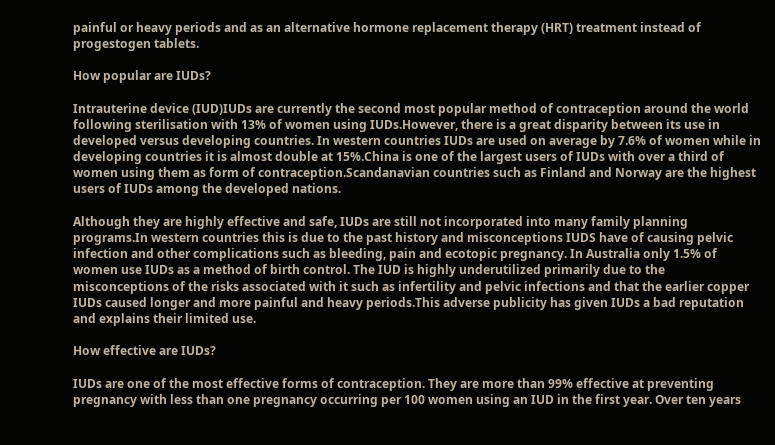painful or heavy periods and as an alternative hormone replacement therapy (HRT) treatment instead of progestogen tablets.

How popular are IUDs?

Intrauterine device (IUD)IUDs are currently the second most popular method of contraception around the world following sterilisation with 13% of women using IUDs.However, there is a great disparity between its use in developed versus developing countries. In western countries IUDs are used on average by 7.6% of women while in developing countries it is almost double at 15%.China is one of the largest users of IUDs with over a third of women using them as form of contraception.Scandanavian countries such as Finland and Norway are the highest users of IUDs among the developed nations.

Although they are highly effective and safe, IUDs are still not incorporated into many family planning programs.In western countries this is due to the past history and misconceptions IUDS have of causing pelvic infection and other complications such as bleeding, pain and ecotopic pregnancy. In Australia only 1.5% of women use IUDs as a method of birth control. The IUD is highly underutilized primarily due to the misconceptions of the risks associated with it such as infertility and pelvic infections and that the earlier copper IUDs caused longer and more painful and heavy periods.This adverse publicity has given IUDs a bad reputation and explains their limited use.

How effective are IUDs?

IUDs are one of the most effective forms of contraception. They are more than 99% effective at preventing pregnancy with less than one pregnancy occurring per 100 women using an IUD in the first year. Over ten years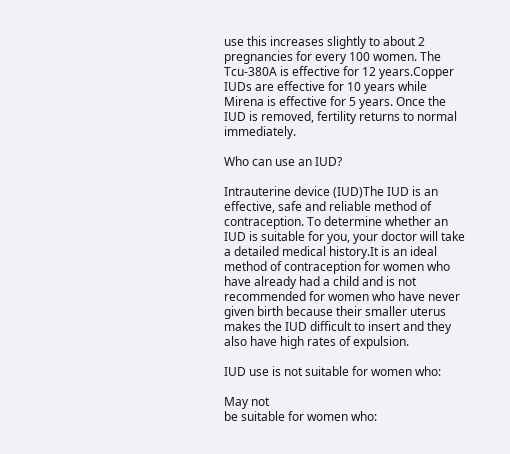use this increases slightly to about 2 pregnancies for every 100 women. The Tcu-380A is effective for 12 years.Copper IUDs are effective for 10 years while Mirena is effective for 5 years. Once the IUD is removed, fertility returns to normal immediately.

Who can use an IUD?

Intrauterine device (IUD)The IUD is an effective, safe and reliable method of contraception. To determine whether an IUD is suitable for you, your doctor will take a detailed medical history.It is an ideal method of contraception for women who have already had a child and is not recommended for women who have never given birth because their smaller uterus makes the IUD difficult to insert and they also have high rates of expulsion.

IUD use is not suitable for women who:

May not
be suitable for women who: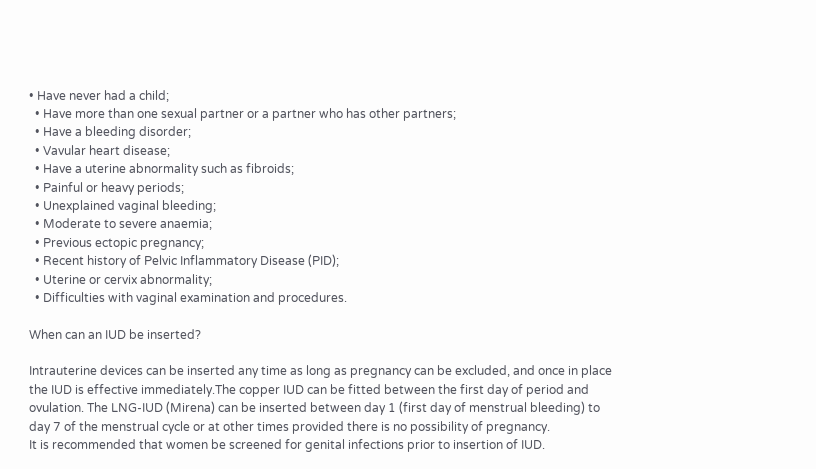• Have never had a child;
  • Have more than one sexual partner or a partner who has other partners;
  • Have a bleeding disorder;
  • Vavular heart disease;
  • Have a uterine abnormality such as fibroids;
  • Painful or heavy periods;
  • Unexplained vaginal bleeding;
  • Moderate to severe anaemia;
  • Previous ectopic pregnancy;
  • Recent history of Pelvic Inflammatory Disease (PID);
  • Uterine or cervix abnormality;
  • Difficulties with vaginal examination and procedures.

When can an IUD be inserted?

Intrauterine devices can be inserted any time as long as pregnancy can be excluded, and once in place the IUD is effective immediately.The copper IUD can be fitted between the first day of period and ovulation. The LNG-IUD (Mirena) can be inserted between day 1 (first day of menstrual bleeding) to day 7 of the menstrual cycle or at other times provided there is no possibility of pregnancy.
It is recommended that women be screened for genital infections prior to insertion of IUD.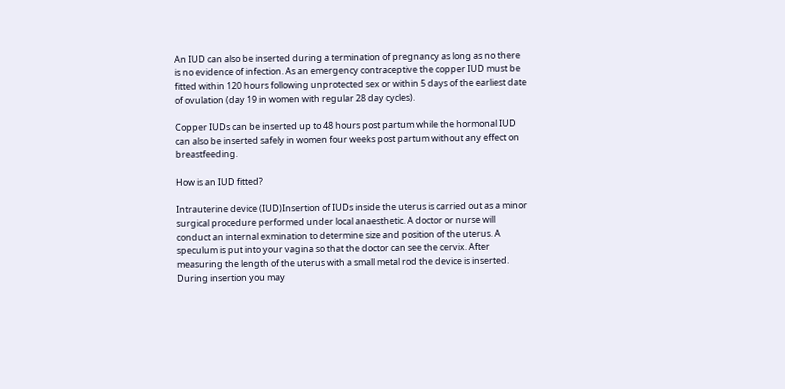An IUD can also be inserted during a termination of pregnancy as long as no there is no evidence of infection. As an emergency contraceptive the copper IUD must be fitted within 120 hours following unprotected sex or within 5 days of the earliest date of ovulation (day 19 in women with regular 28 day cycles).

Copper IUDs can be inserted up to 48 hours post partum while the hormonal IUD can also be inserted safely in women four weeks post partum without any effect on breastfeeding.

How is an IUD fitted?

Intrauterine device (IUD)Insertion of IUDs inside the uterus is carried out as a minor surgical procedure performed under local anaesthetic. A doctor or nurse will conduct an internal exmination to determine size and position of the uterus. A speculum is put into your vagina so that the doctor can see the cervix. After measuring the length of the uterus with a small metal rod the device is inserted. During insertion you may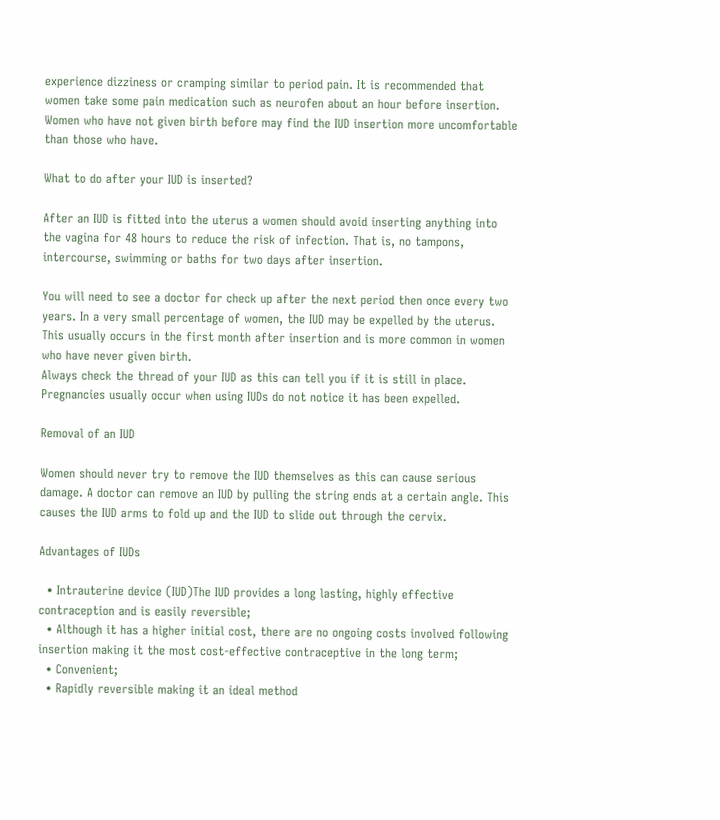experience dizziness or cramping similar to period pain. It is recommended that women take some pain medication such as neurofen about an hour before insertion. Women who have not given birth before may find the IUD insertion more uncomfortable than those who have.

What to do after your IUD is inserted?

After an IUD is fitted into the uterus a women should avoid inserting anything into the vagina for 48 hours to reduce the risk of infection. That is, no tampons, intercourse, swimming or baths for two days after insertion.

You will need to see a doctor for check up after the next period then once every two years. In a very small percentage of women, the IUD may be expelled by the uterus. This usually occurs in the first month after insertion and is more common in women who have never given birth.
Always check the thread of your IUD as this can tell you if it is still in place. Pregnancies usually occur when using IUDs do not notice it has been expelled.

Removal of an IUD

Women should never try to remove the IUD themselves as this can cause serious damage. A doctor can remove an IUD by pulling the string ends at a certain angle. This causes the IUD arms to fold up and the IUD to slide out through the cervix.

Advantages of IUDs

  • Intrauterine device (IUD)The IUD provides a long lasting, highly effective contraception and is easily reversible;
  • Although it has a higher initial cost, there are no ongoing costs involved following insertion making it the most cost-effective contraceptive in the long term;
  • Convenient;
  • Rapidly reversible making it an ideal method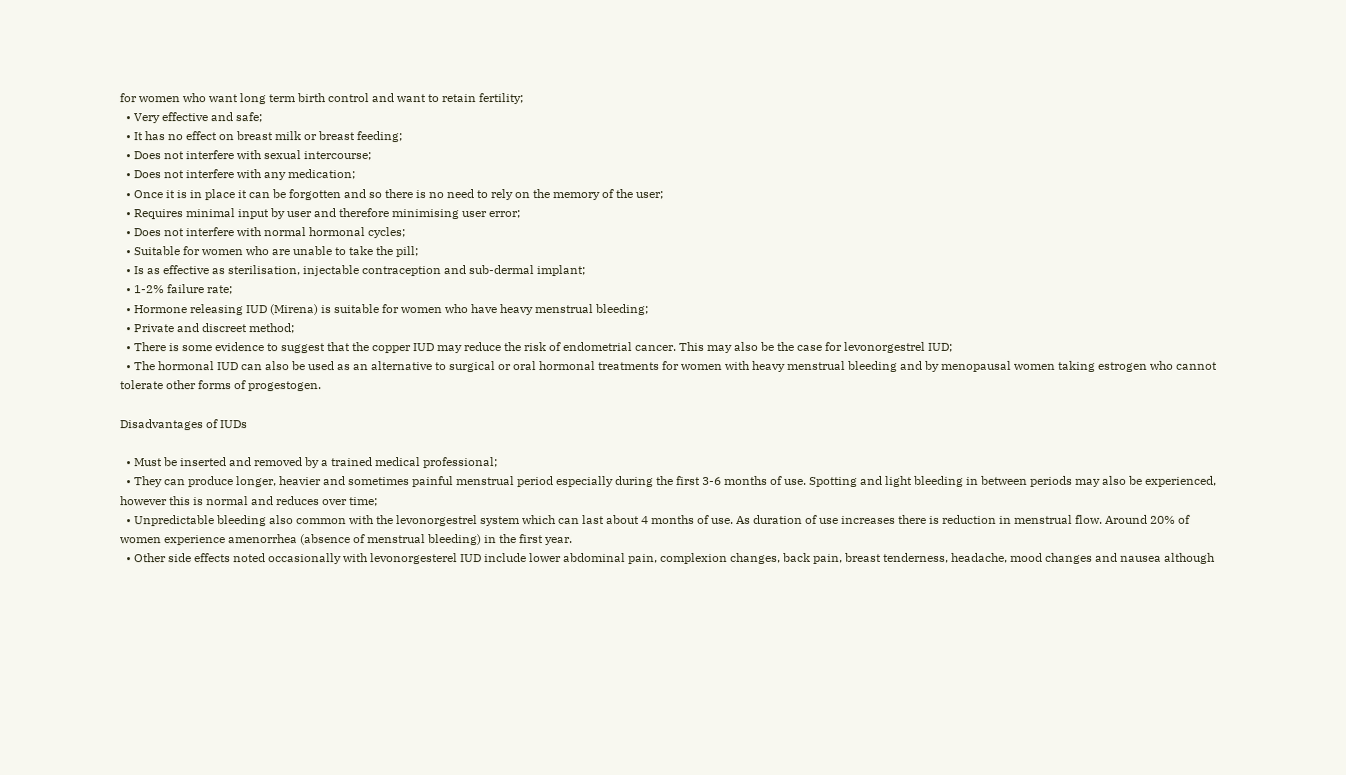for women who want long term birth control and want to retain fertility;
  • Very effective and safe;
  • It has no effect on breast milk or breast feeding;
  • Does not interfere with sexual intercourse;
  • Does not interfere with any medication;
  • Once it is in place it can be forgotten and so there is no need to rely on the memory of the user;
  • Requires minimal input by user and therefore minimising user error;
  • Does not interfere with normal hormonal cycles;
  • Suitable for women who are unable to take the pill;
  • Is as effective as sterilisation, injectable contraception and sub-dermal implant;
  • 1-2% failure rate;
  • Hormone releasing IUD (Mirena) is suitable for women who have heavy menstrual bleeding;
  • Private and discreet method;
  • There is some evidence to suggest that the copper IUD may reduce the risk of endometrial cancer. This may also be the case for levonorgestrel IUD;
  • The hormonal IUD can also be used as an alternative to surgical or oral hormonal treatments for women with heavy menstrual bleeding and by menopausal women taking estrogen who cannot tolerate other forms of progestogen.

Disadvantages of IUDs

  • Must be inserted and removed by a trained medical professional;
  • They can produce longer, heavier and sometimes painful menstrual period especially during the first 3-6 months of use. Spotting and light bleeding in between periods may also be experienced, however this is normal and reduces over time;
  • Unpredictable bleeding also common with the levonorgestrel system which can last about 4 months of use. As duration of use increases there is reduction in menstrual flow. Around 20% of women experience amenorrhea (absence of menstrual bleeding) in the first year.
  • Other side effects noted occasionally with levonorgesterel IUD include lower abdominal pain, complexion changes, back pain, breast tenderness, headache, mood changes and nausea although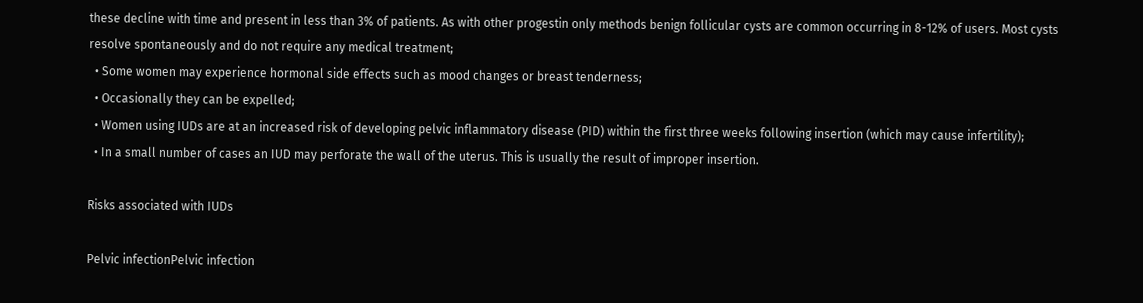these decline with time and present in less than 3% of patients. As with other progestin only methods benign follicular cysts are common occurring in 8-12% of users. Most cysts resolve spontaneously and do not require any medical treatment;
  • Some women may experience hormonal side effects such as mood changes or breast tenderness;
  • Occasionally they can be expelled;
  • Women using IUDs are at an increased risk of developing pelvic inflammatory disease (PID) within the first three weeks following insertion (which may cause infertility);
  • In a small number of cases an IUD may perforate the wall of the uterus. This is usually the result of improper insertion.

Risks associated with IUDs

Pelvic infectionPelvic infection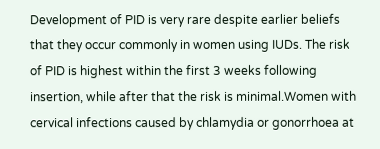Development of PID is very rare despite earlier beliefs that they occur commonly in women using IUDs. The risk of PID is highest within the first 3 weeks following insertion, while after that the risk is minimal.Women with cervical infections caused by chlamydia or gonorrhoea at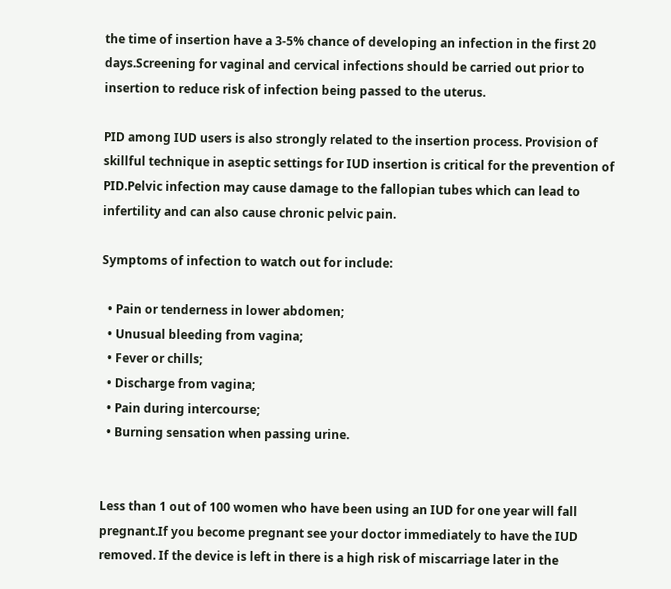the time of insertion have a 3-5% chance of developing an infection in the first 20 days.Screening for vaginal and cervical infections should be carried out prior to insertion to reduce risk of infection being passed to the uterus.

PID among IUD users is also strongly related to the insertion process. Provision of skillful technique in aseptic settings for IUD insertion is critical for the prevention of PID.Pelvic infection may cause damage to the fallopian tubes which can lead to infertility and can also cause chronic pelvic pain.

Symptoms of infection to watch out for include:

  • Pain or tenderness in lower abdomen;
  • Unusual bleeding from vagina;
  • Fever or chills;
  • Discharge from vagina;
  • Pain during intercourse;
  • Burning sensation when passing urine.


Less than 1 out of 100 women who have been using an IUD for one year will fall pregnant.If you become pregnant see your doctor immediately to have the IUD removed. If the device is left in there is a high risk of miscarriage later in the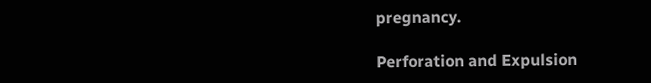pregnancy.

Perforation and Expulsion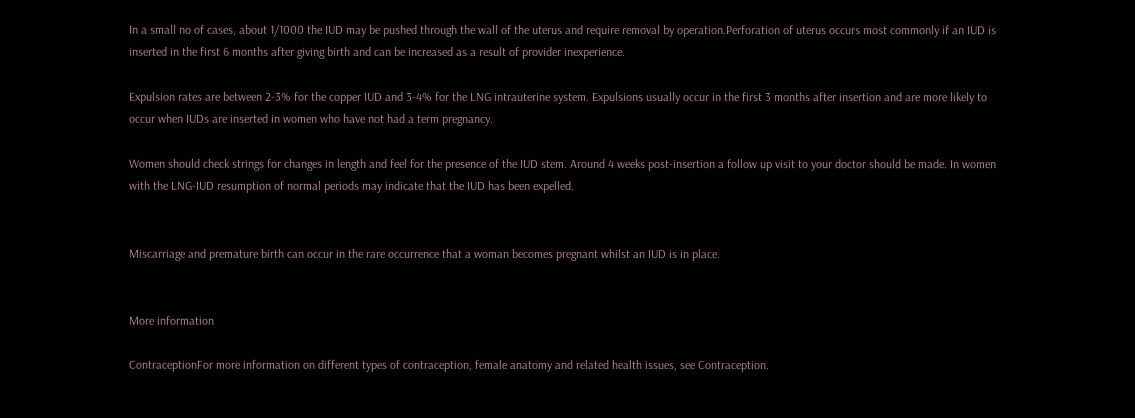In a small no of cases, about 1/1000 the IUD may be pushed through the wall of the uterus and require removal by operation.Perforation of uterus occurs most commonly if an IUD is inserted in the first 6 months after giving birth and can be increased as a result of provider inexperience.

Expulsion rates are between 2-3% for the copper IUD and 3-4% for the LNG intrauterine system. Expulsions usually occur in the first 3 months after insertion and are more likely to occur when IUDs are inserted in women who have not had a term pregnancy.

Women should check strings for changes in length and feel for the presence of the IUD stem. Around 4 weeks post-insertion a follow up visit to your doctor should be made. In women with the LNG-IUD resumption of normal periods may indicate that the IUD has been expelled.


Miscarriage and premature birth can occur in the rare occurrence that a woman becomes pregnant whilst an IUD is in place.


More information

ContraceptionFor more information on different types of contraception, female anatomy and related health issues, see Contraception.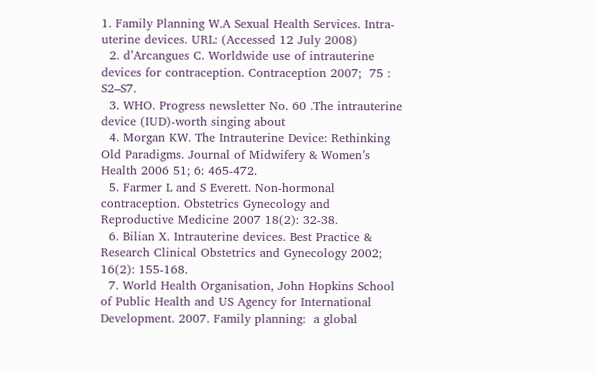1. Family Planning W.A Sexual Health Services. Intra-uterine devices. URL: (Accessed 12 July 2008)
  2. d’Arcangues C. Worldwide use of intrauterine devices for contraception. Contraception 2007;  75 : S2–S7.
  3. WHO. Progress newsletter No. 60 .The intrauterine device (IUD)-worth singing about
  4. Morgan KW. The Intrauterine Device: Rethinking Old Paradigms. Journal of Midwifery & Women’s Health 2006 51; 6: 465-472.
  5. Farmer L and S Everett. Non-hormonal contraception. Obstetrics Gynecology and Reproductive Medicine 2007 18(2): 32-38.
  6. Bilian X. Intrauterine devices. Best Practice & Research Clinical Obstetrics and Gynecology 2002; 16(2): 155-168.
  7. World Health Organisation, John Hopkins School of Public Health and US Agency for International Development. 2007. Family planning:  a global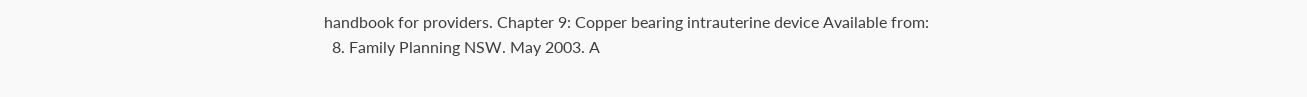handbook for providers. Chapter 9: Copper bearing intrauterine device Available from:
  8. Family Planning NSW. May 2003. A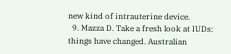new kind of intrauterine device.
  9. Mazza D. Take a fresh look at IUDs: things have changed. Australian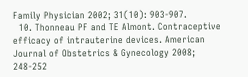Family Physician 2002; 31(10): 903-907.
  10. Thonneau PF and TE Almont. Contraceptive efficacy of intrauterine devices. American Journal of Obstetrics & Gynecology 2008; 248-252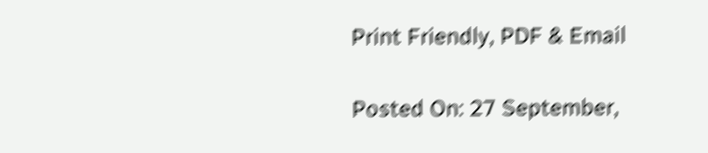Print Friendly, PDF & Email


Posted On: 27 September,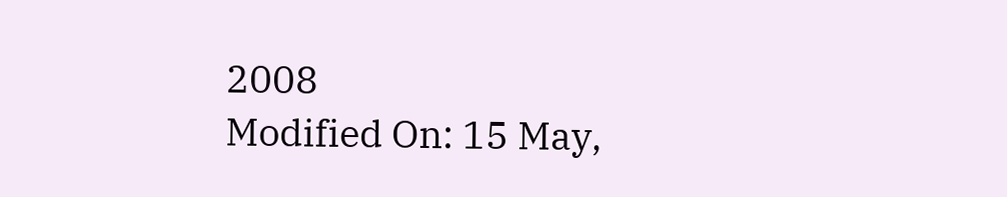2008
Modified On: 15 May,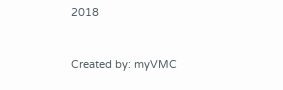2018


Created by: myVMC